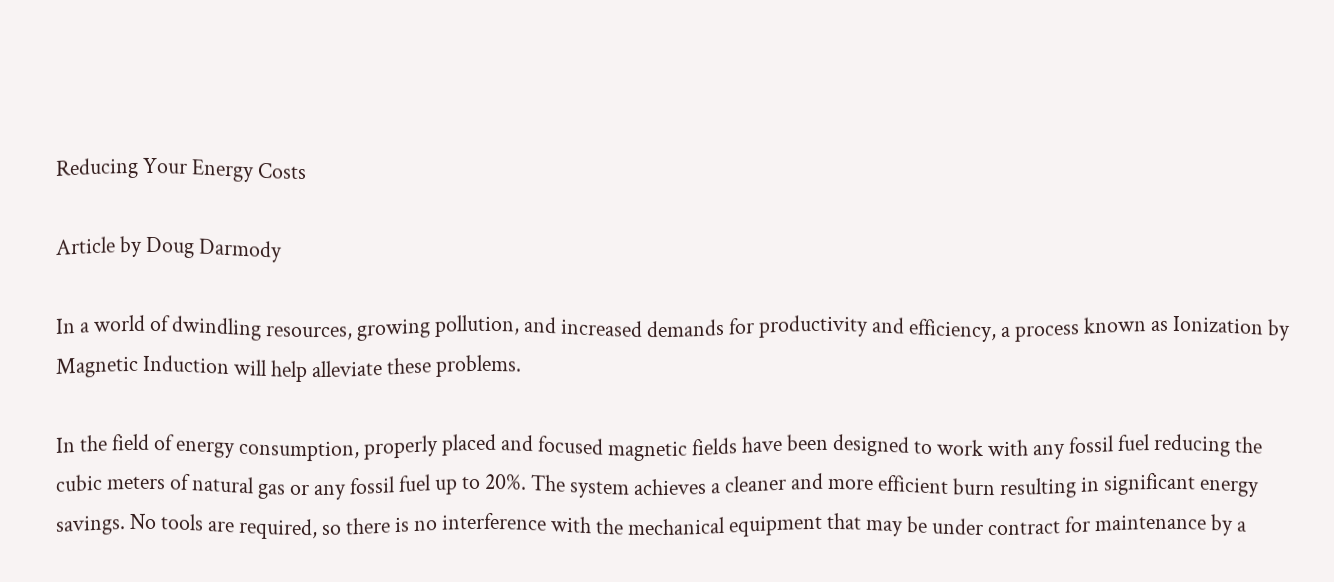Reducing Your Energy Costs

Article by Doug Darmody

In a world of dwindling resources, growing pollution, and increased demands for productivity and efficiency, a process known as Ionization by Magnetic Induction will help alleviate these problems.

In the field of energy consumption, properly placed and focused magnetic fields have been designed to work with any fossil fuel reducing the cubic meters of natural gas or any fossil fuel up to 20%. The system achieves a cleaner and more efficient burn resulting in significant energy savings. No tools are required, so there is no interference with the mechanical equipment that may be under contract for maintenance by a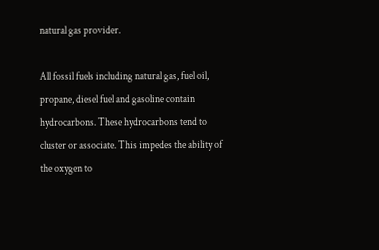natural gas provider.

All fossil fuels including natural gas, fuel oil, propane, diesel fuel and gasoline contain hydrocarbons. These hydrocarbons tend to cluster or associate. This impedes the ability of the oxygen to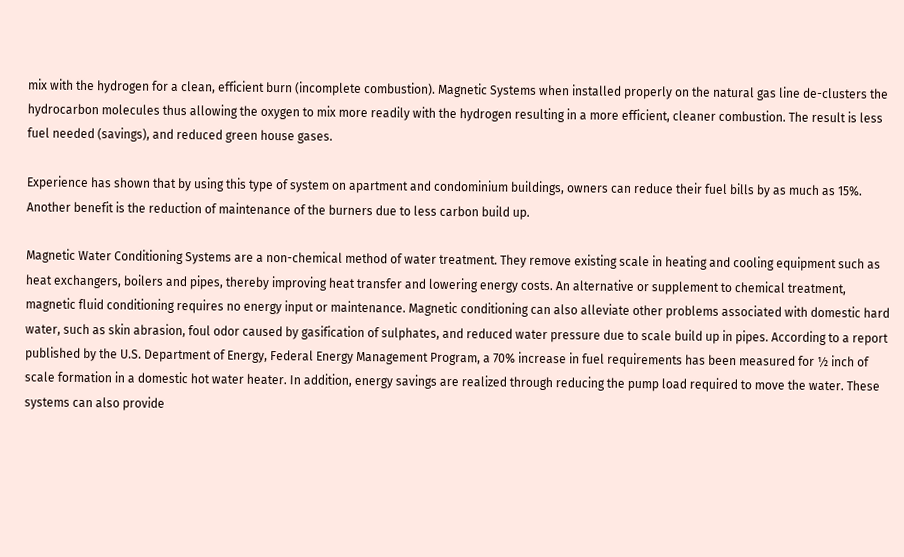mix with the hydrogen for a clean, efficient burn (incomplete combustion). Magnetic Systems when installed properly on the natural gas line de-clusters the hydrocarbon molecules thus allowing the oxygen to mix more readily with the hydrogen resulting in a more efficient, cleaner combustion. The result is less fuel needed (savings), and reduced green house gases.

Experience has shown that by using this type of system on apartment and condominium buildings, owners can reduce their fuel bills by as much as 15%. Another benefit is the reduction of maintenance of the burners due to less carbon build up.

Magnetic Water Conditioning Systems are a non-chemical method of water treatment. They remove existing scale in heating and cooling equipment such as heat exchangers, boilers and pipes, thereby improving heat transfer and lowering energy costs. An alternative or supplement to chemical treatment, magnetic fluid conditioning requires no energy input or maintenance. Magnetic conditioning can also alleviate other problems associated with domestic hard water, such as skin abrasion, foul odor caused by gasification of sulphates, and reduced water pressure due to scale build up in pipes. According to a report published by the U.S. Department of Energy, Federal Energy Management Program, a 70% increase in fuel requirements has been measured for ½ inch of scale formation in a domestic hot water heater. In addition, energy savings are realized through reducing the pump load required to move the water. These systems can also provide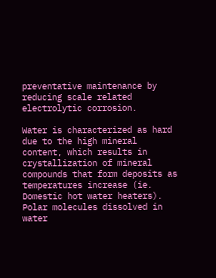preventative maintenance by reducing scale related electrolytic corrosion.

Water is characterized as hard due to the high mineral content, which results in crystallization of mineral compounds that form deposits as temperatures increase (ie. Domestic hot water heaters). Polar molecules dissolved in water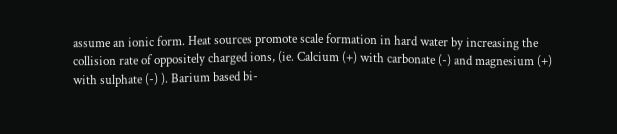assume an ionic form. Heat sources promote scale formation in hard water by increasing the collision rate of oppositely charged ions, (ie. Calcium (+) with carbonate (-) and magnesium (+) with sulphate (-) ). Barium based bi-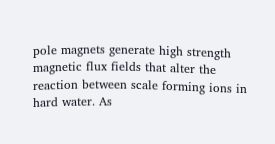pole magnets generate high strength magnetic flux fields that alter the reaction between scale forming ions in hard water. As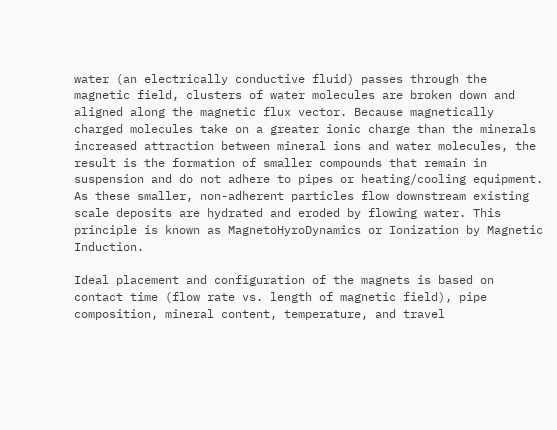water (an electrically conductive fluid) passes through the magnetic field, clusters of water molecules are broken down and aligned along the magnetic flux vector. Because magnetically charged molecules take on a greater ionic charge than the minerals increased attraction between mineral ions and water molecules, the result is the formation of smaller compounds that remain in suspension and do not adhere to pipes or heating/cooling equipment. As these smaller, non-adherent particles flow downstream existing scale deposits are hydrated and eroded by flowing water. This principle is known as MagnetoHyroDynamics or Ionization by Magnetic Induction.

Ideal placement and configuration of the magnets is based on contact time (flow rate vs. length of magnetic field), pipe composition, mineral content, temperature, and travel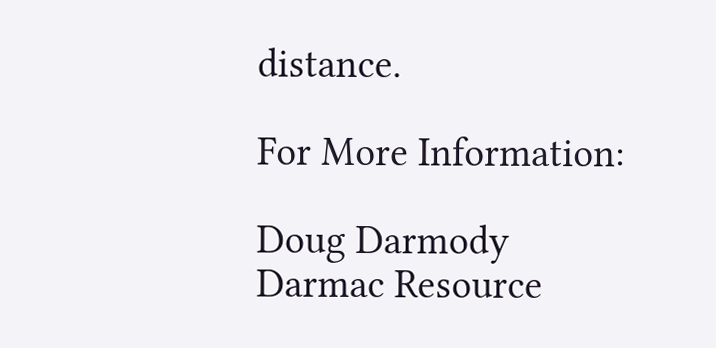distance.

For More Information:

Doug Darmody
Darmac Resource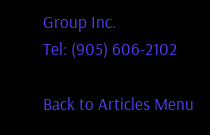Group Inc.
Tel: (905) 606-2102

Back to Articles Menu